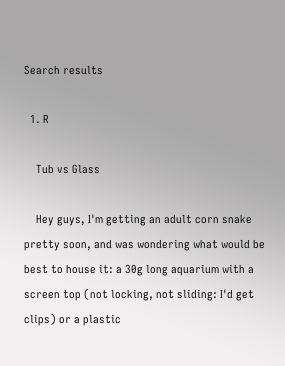Search results

  1. R

    Tub vs Glass

    Hey guys, I'm getting an adult corn snake pretty soon, and was wondering what would be best to house it: a 30g long aquarium with a screen top (not locking, not sliding: I'd get clips) or a plastic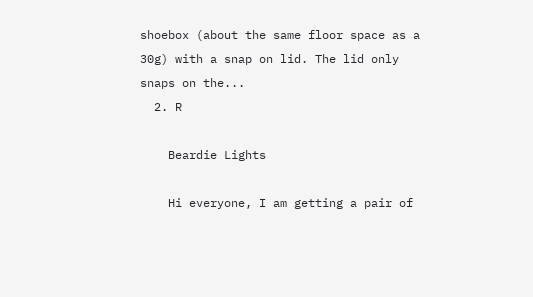shoebox (about the same floor space as a 30g) with a snap on lid. The lid only snaps on the...
  2. R

    Beardie Lights

    Hi everyone, I am getting a pair of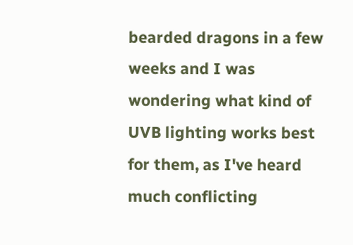bearded dragons in a few weeks and I was wondering what kind of UVB lighting works best for them, as I've heard much conflicting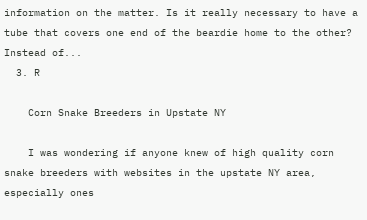information on the matter. Is it really necessary to have a tube that covers one end of the beardie home to the other? Instead of...
  3. R

    Corn Snake Breeders in Upstate NY

    I was wondering if anyone knew of high quality corn snake breeders with websites in the upstate NY area, especially ones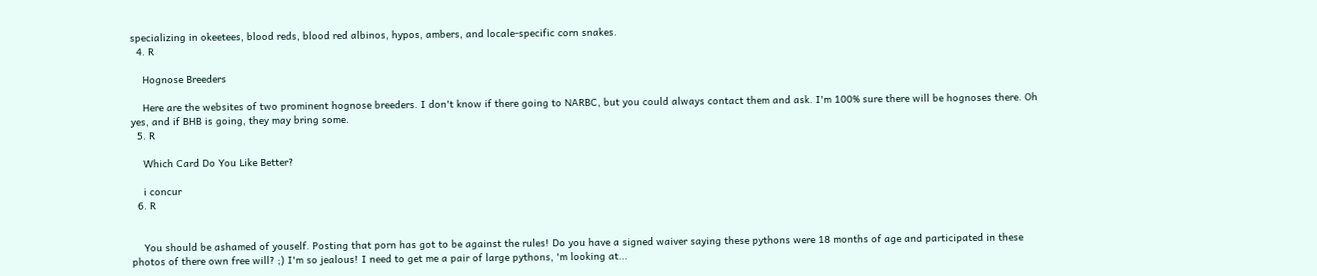specializing in okeetees, blood reds, blood red albinos, hypos, ambers, and locale-specific corn snakes.
  4. R

    Hognose Breeders

    Here are the websites of two prominent hognose breeders. I don't know if there going to NARBC, but you could always contact them and ask. I'm 100% sure there will be hognoses there. Oh yes, and if BHB is going, they may bring some.
  5. R

    Which Card Do You Like Better?

    i concur
  6. R


    You should be ashamed of youself. Posting that porn has got to be against the rules! Do you have a signed waiver saying these pythons were 18 months of age and participated in these photos of there own free will? ;) I'm so jealous! I need to get me a pair of large pythons, 'm looking at...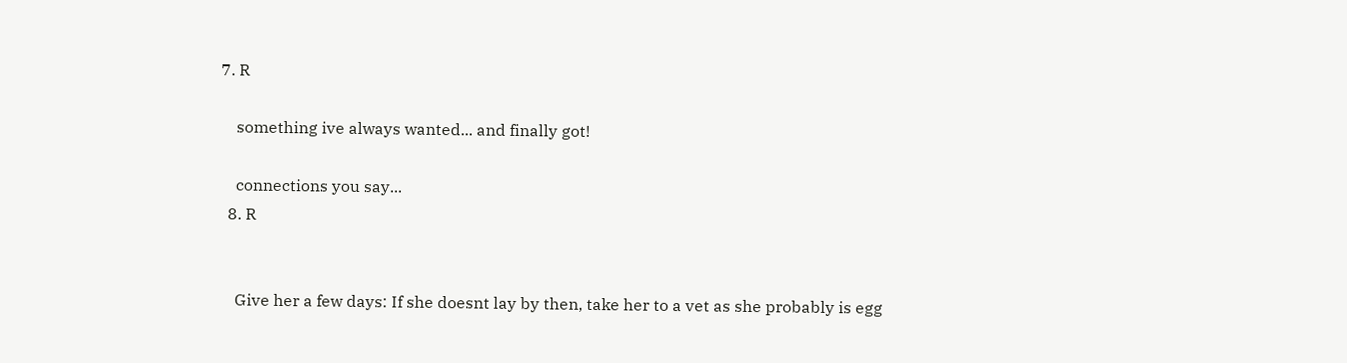7. R

    something ive always wanted... and finally got!

    connections you say...
  8. R


    Give her a few days: If she doesnt lay by then, take her to a vet as she probably is egg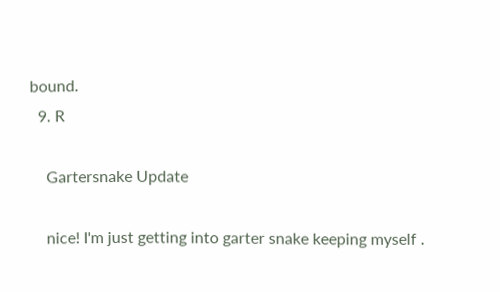bound.
  9. R

    Gartersnake Update

    nice! I'm just getting into garter snake keeping myself .